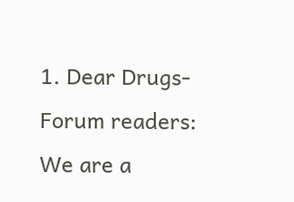1. Dear Drugs-Forum readers: We are a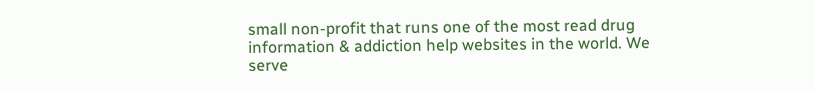small non-profit that runs one of the most read drug information & addiction help websites in the world. We serve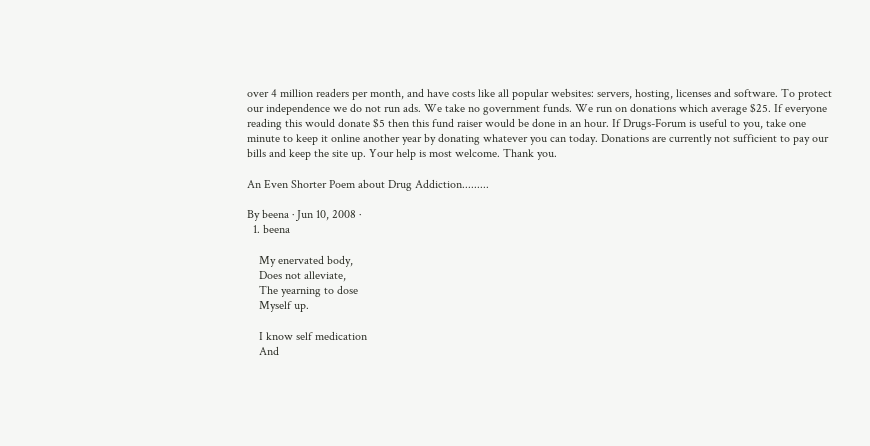over 4 million readers per month, and have costs like all popular websites: servers, hosting, licenses and software. To protect our independence we do not run ads. We take no government funds. We run on donations which average $25. If everyone reading this would donate $5 then this fund raiser would be done in an hour. If Drugs-Forum is useful to you, take one minute to keep it online another year by donating whatever you can today. Donations are currently not sufficient to pay our bills and keep the site up. Your help is most welcome. Thank you.

An Even Shorter Poem about Drug Addiction.........

By beena · Jun 10, 2008 ·
  1. beena

    My enervated body,
    Does not alleviate,
    The yearning to dose
    Myself up.

    I know self medication
    And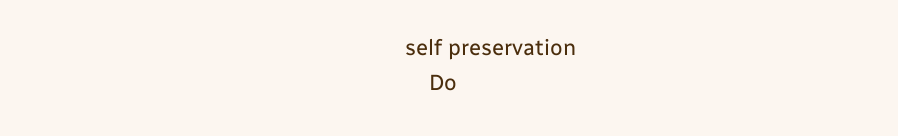self preservation
    Do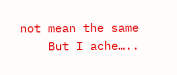not mean the same
    But I ache…..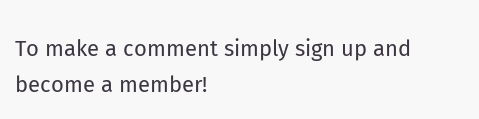To make a comment simply sign up and become a member!